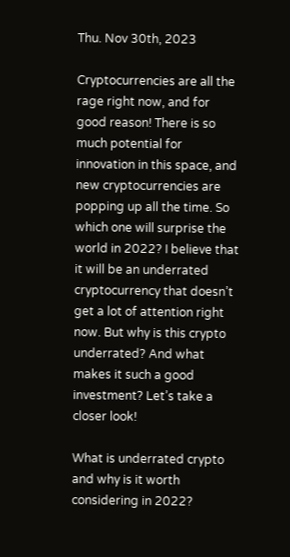Thu. Nov 30th, 2023

Cryptocurrencies are all the rage right now, and for good reason! There is so much potential for innovation in this space, and new cryptocurrencies are popping up all the time. So which one will surprise the world in 2022? I believe that it will be an underrated cryptocurrency that doesn’t get a lot of attention right now. But why is this crypto underrated? And what makes it such a good investment? Let’s take a closer look!

What is underrated crypto and why is it worth considering in 2022?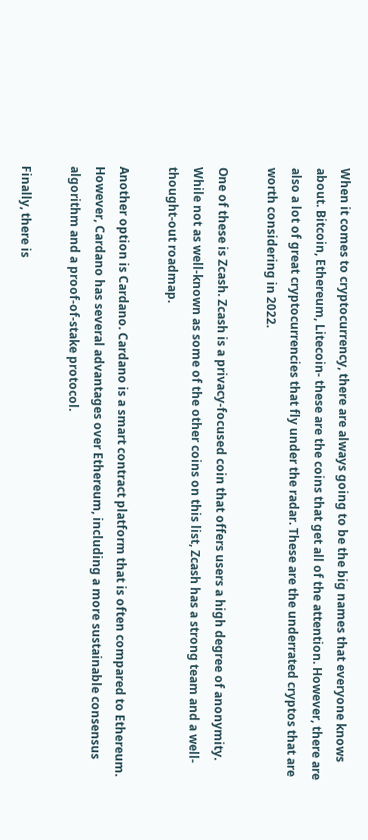When it comes to cryptocurrency, there are always going to be the big names that everyone knows about. Bitcoin, Ethereum, Litecoin- these are the coins that get all of the attention. However, there are also a lot of great cryptocurrencies that fly under the radar. These are the underrated cryptos that are worth considering in 2022.

One of these is Zcash. Zcash is a privacy-focused coin that offers users a high degree of anonymity. While not as well-known as some of the other coins on this list, Zcash has a strong team and a well-thought-out roadmap.

Another option is Cardano. Cardano is a smart contract platform that is often compared to Ethereum. However, Cardano has several advantages over Ethereum, including a more sustainable consensus algorithm and a proof-of-stake protocol.

Finally, there is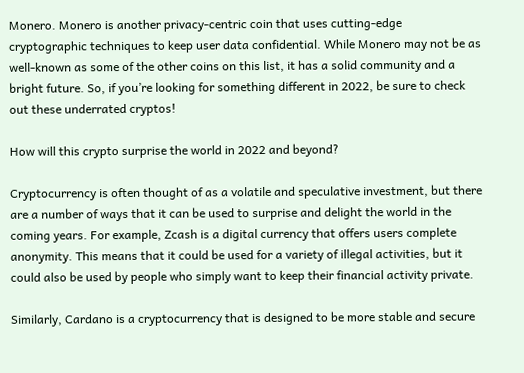Monero. Monero is another privacy-centric coin that uses cutting-edge cryptographic techniques to keep user data confidential. While Monero may not be as well-known as some of the other coins on this list, it has a solid community and a bright future. So, if you’re looking for something different in 2022, be sure to check out these underrated cryptos!

How will this crypto surprise the world in 2022 and beyond?

Cryptocurrency is often thought of as a volatile and speculative investment, but there are a number of ways that it can be used to surprise and delight the world in the coming years. For example, Zcash is a digital currency that offers users complete anonymity. This means that it could be used for a variety of illegal activities, but it could also be used by people who simply want to keep their financial activity private.

Similarly, Cardano is a cryptocurrency that is designed to be more stable and secure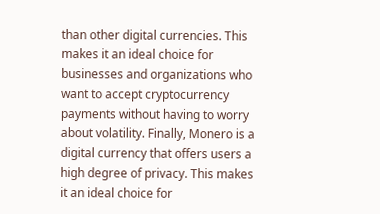than other digital currencies. This makes it an ideal choice for businesses and organizations who want to accept cryptocurrency payments without having to worry about volatility. Finally, Monero is a digital currency that offers users a high degree of privacy. This makes it an ideal choice for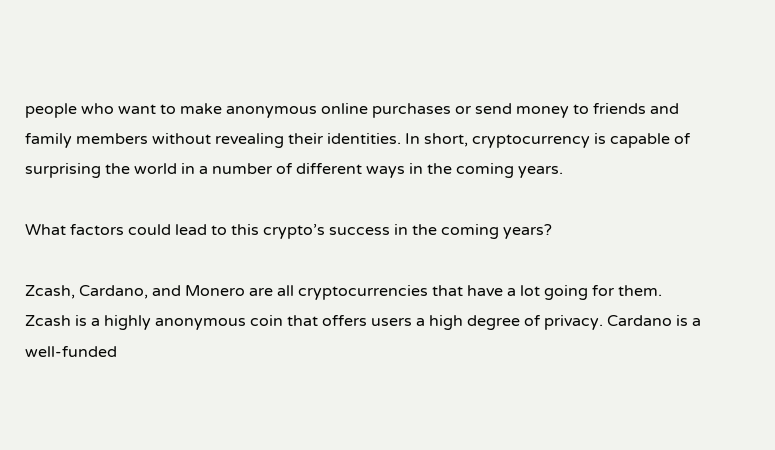people who want to make anonymous online purchases or send money to friends and family members without revealing their identities. In short, cryptocurrency is capable of surprising the world in a number of different ways in the coming years.

What factors could lead to this crypto’s success in the coming years?

Zcash, Cardano, and Monero are all cryptocurrencies that have a lot going for them. Zcash is a highly anonymous coin that offers users a high degree of privacy. Cardano is a well-funded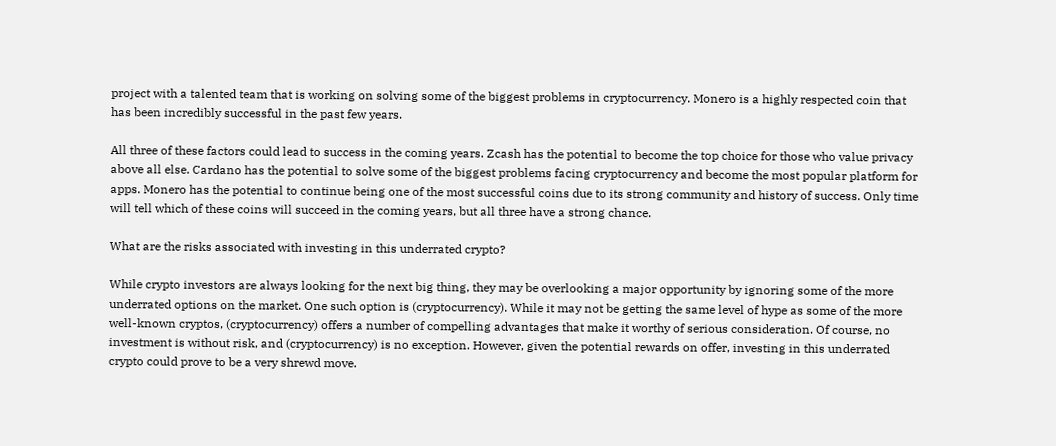project with a talented team that is working on solving some of the biggest problems in cryptocurrency. Monero is a highly respected coin that has been incredibly successful in the past few years.

All three of these factors could lead to success in the coming years. Zcash has the potential to become the top choice for those who value privacy above all else. Cardano has the potential to solve some of the biggest problems facing cryptocurrency and become the most popular platform for apps. Monero has the potential to continue being one of the most successful coins due to its strong community and history of success. Only time will tell which of these coins will succeed in the coming years, but all three have a strong chance.

What are the risks associated with investing in this underrated crypto?

While crypto investors are always looking for the next big thing, they may be overlooking a major opportunity by ignoring some of the more underrated options on the market. One such option is (cryptocurrency). While it may not be getting the same level of hype as some of the more well-known cryptos, (cryptocurrency) offers a number of compelling advantages that make it worthy of serious consideration. Of course, no investment is without risk, and (cryptocurrency) is no exception. However, given the potential rewards on offer, investing in this underrated crypto could prove to be a very shrewd move.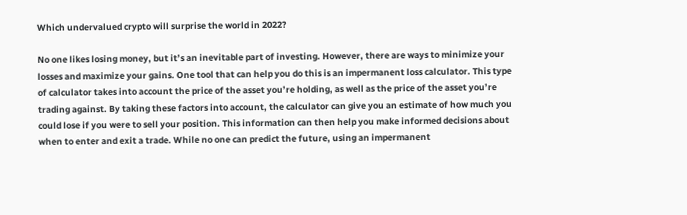Which undervalued crypto will surprise the world in 2022?

No one likes losing money, but it’s an inevitable part of investing. However, there are ways to minimize your losses and maximize your gains. One tool that can help you do this is an impermanent loss calculator. This type of calculator takes into account the price of the asset you’re holding, as well as the price of the asset you’re trading against. By taking these factors into account, the calculator can give you an estimate of how much you could lose if you were to sell your position. This information can then help you make informed decisions about when to enter and exit a trade. While no one can predict the future, using an impermanent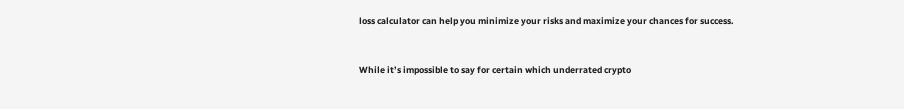loss calculator can help you minimize your risks and maximize your chances for success.


While it’s impossible to say for certain which underrated crypto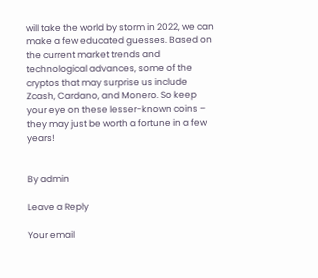will take the world by storm in 2022, we can make a few educated guesses. Based on the current market trends and technological advances, some of the cryptos that may surprise us include Zcash, Cardano, and Monero. So keep your eye on these lesser-known coins – they may just be worth a fortune in a few years!


By admin

Leave a Reply

Your email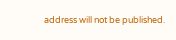address will not be published.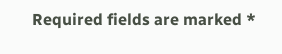Required fields are marked *